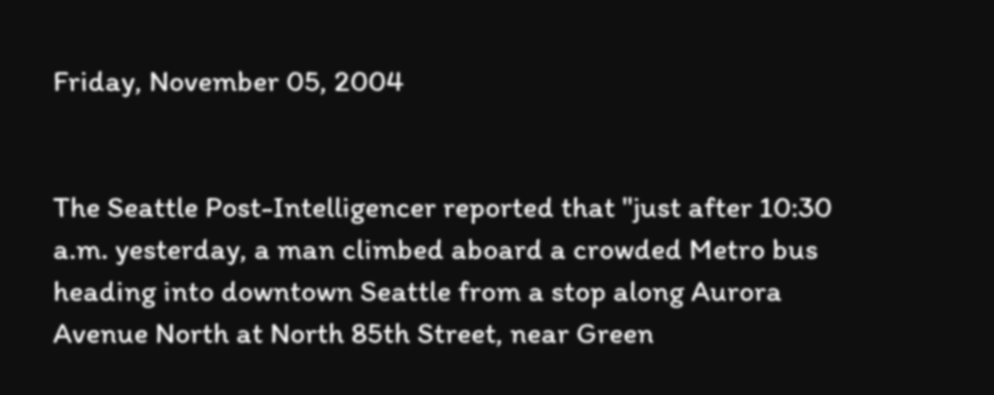Friday, November 05, 2004


The Seattle Post-Intelligencer reported that "just after 10:30 a.m. yesterday, a man climbed aboard a crowded Metro bus heading into downtown Seattle from a stop along Aurora Avenue North at North 85th Street, near Green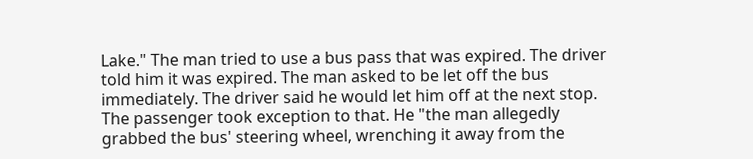Lake." The man tried to use a bus pass that was expired. The driver told him it was expired. The man asked to be let off the bus immediately. The driver said he would let him off at the next stop. The passenger took exception to that. He "the man allegedly grabbed the bus' steering wheel, wrenching it away from the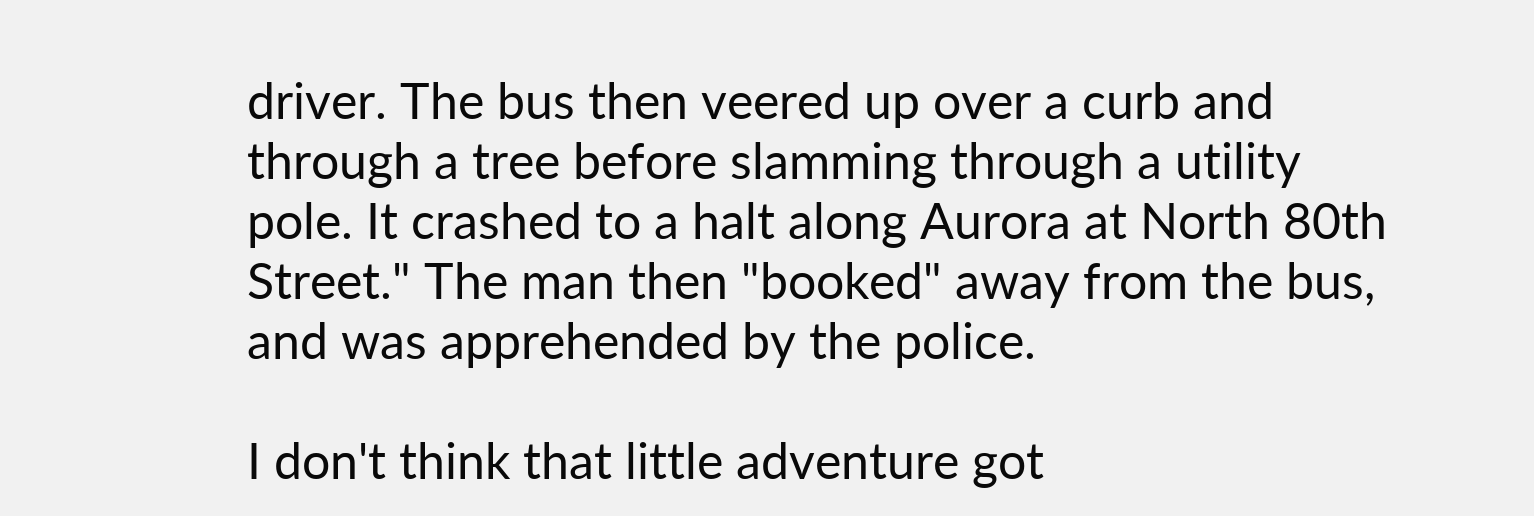driver. The bus then veered up over a curb and through a tree before slamming through a utility pole. It crashed to a halt along Aurora at North 80th Street." The man then "booked" away from the bus, and was apprehended by the police.

I don't think that little adventure got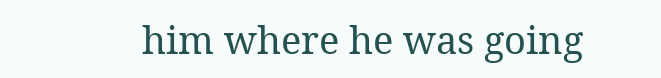him where he was going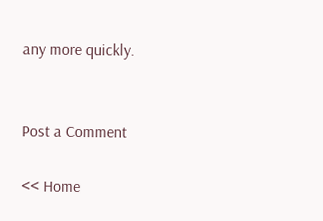any more quickly.


Post a Comment

<< Home